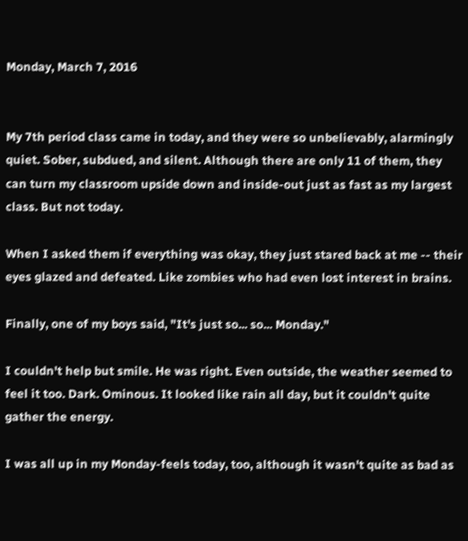Monday, March 7, 2016


My 7th period class came in today, and they were so unbelievably, alarmingly quiet. Sober, subdued, and silent. Although there are only 11 of them, they can turn my classroom upside down and inside-out just as fast as my largest class. But not today.

When I asked them if everything was okay, they just stared back at me -- their eyes glazed and defeated. Like zombies who had even lost interest in brains.

Finally, one of my boys said, "It's just so... so... Monday."

I couldn't help but smile. He was right. Even outside, the weather seemed to feel it too. Dark. Ominous. It looked like rain all day, but it couldn't quite gather the energy.

I was all up in my Monday-feels today, too, although it wasn't quite as bad as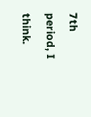7th period, I think.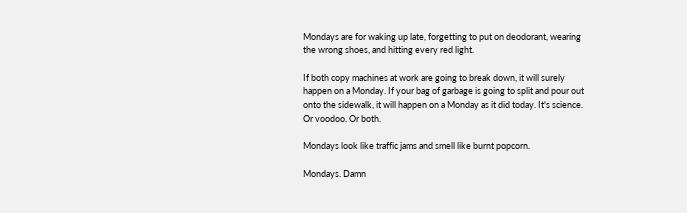Mondays are for waking up late, forgetting to put on deodorant, wearing the wrong shoes, and hitting every red light.

If both copy machines at work are going to break down, it will surely happen on a Monday. If your bag of garbage is going to split and pour out onto the sidewalk, it will happen on a Monday as it did today. It's science. Or voodoo. Or both.

Mondays look like traffic jams and smell like burnt popcorn.

Mondays. Damn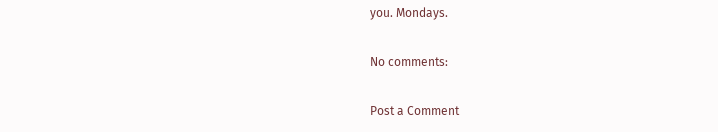you. Mondays.

No comments:

Post a Comment